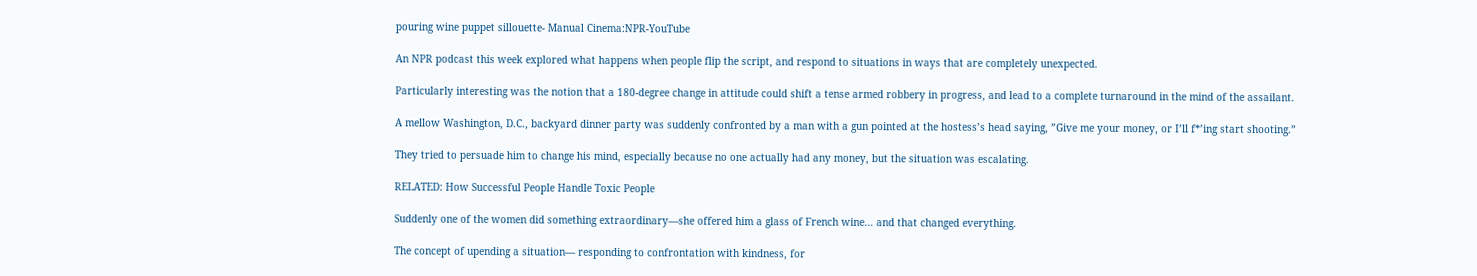pouring wine puppet sillouette- Manual Cinema:NPR-YouTube

An NPR podcast this week explored what happens when people flip the script, and respond to situations in ways that are completely unexpected.

Particularly interesting was the notion that a 180-degree change in attitude could shift a tense armed robbery in progress, and lead to a complete turnaround in the mind of the assailant.

A mellow Washington, D.C., backyard dinner party was suddenly confronted by a man with a gun pointed at the hostess’s head saying, ”Give me your money, or I’ll f*’ing start shooting.”

They tried to persuade him to change his mind, especially because no one actually had any money, but the situation was escalating.

RELATED: How Successful People Handle Toxic People

Suddenly one of the women did something extraordinary—she offered him a glass of French wine… and that changed everything.

The concept of upending a situation— responding to confrontation with kindness, for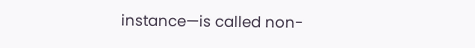instance—is called non-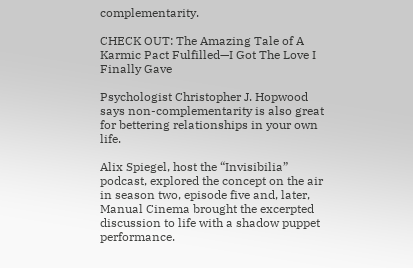complementarity.

CHECK OUT: The Amazing Tale of A Karmic Pact Fulfilled—I Got The Love I Finally Gave

Psychologist Christopher J. Hopwood says non-complementarity is also great for bettering relationships in your own life.

Alix Spiegel, host the “Invisibilia” podcast, explored the concept on the air in season two, episode five and, later, Manual Cinema brought the excerpted discussion to life with a shadow puppet performance.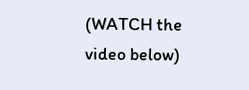(WATCH the video below)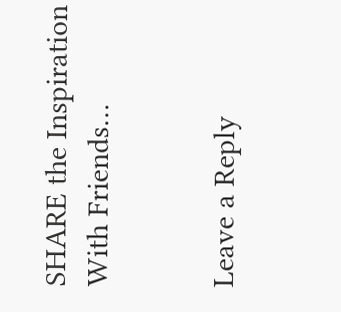SHARE the Inspiration With Friends…


Leave a Reply